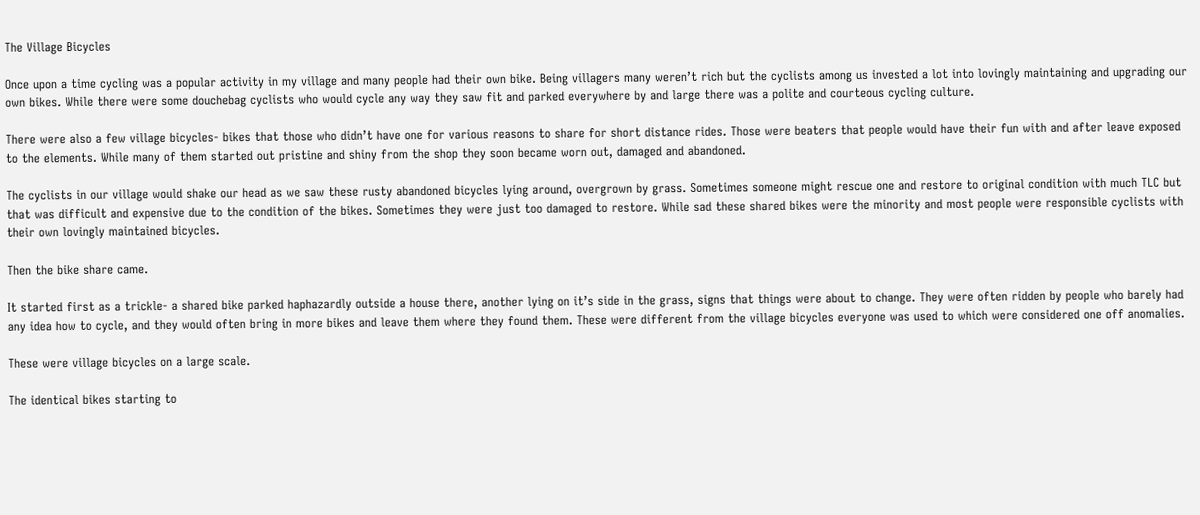The Village Bicycles

Once upon a time cycling was a popular activity in my village and many people had their own bike. Being villagers many weren’t rich but the cyclists among us invested a lot into lovingly maintaining and upgrading our own bikes. While there were some douchebag cyclists who would cycle any way they saw fit and parked everywhere by and large there was a polite and courteous cycling culture.

There were also a few village bicycles- bikes that those who didn’t have one for various reasons to share for short distance rides. Those were beaters that people would have their fun with and after leave exposed to the elements. While many of them started out pristine and shiny from the shop they soon became worn out, damaged and abandoned.

The cyclists in our village would shake our head as we saw these rusty abandoned bicycles lying around, overgrown by grass. Sometimes someone might rescue one and restore to original condition with much TLC but that was difficult and expensive due to the condition of the bikes. Sometimes they were just too damaged to restore. While sad these shared bikes were the minority and most people were responsible cyclists with their own lovingly maintained bicycles.

Then the bike share came.

It started first as a trickle- a shared bike parked haphazardly outside a house there, another lying on it’s side in the grass, signs that things were about to change. They were often ridden by people who barely had any idea how to cycle, and they would often bring in more bikes and leave them where they found them. These were different from the village bicycles everyone was used to which were considered one off anomalies.

These were village bicycles on a large scale.

The identical bikes starting to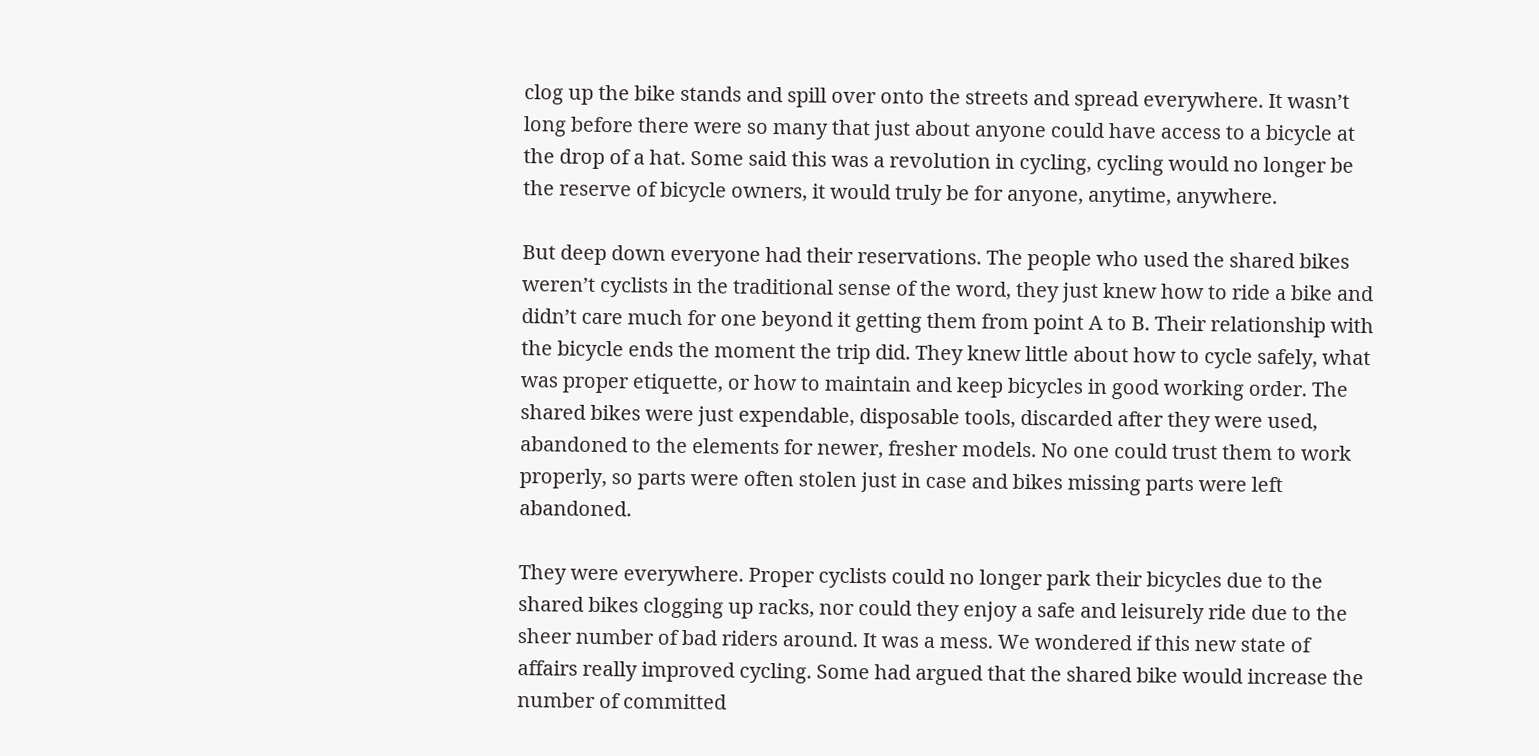clog up the bike stands and spill over onto the streets and spread everywhere. It wasn’t long before there were so many that just about anyone could have access to a bicycle at the drop of a hat. Some said this was a revolution in cycling, cycling would no longer be the reserve of bicycle owners, it would truly be for anyone, anytime, anywhere.

But deep down everyone had their reservations. The people who used the shared bikes weren’t cyclists in the traditional sense of the word, they just knew how to ride a bike and didn’t care much for one beyond it getting them from point A to B. Their relationship with the bicycle ends the moment the trip did. They knew little about how to cycle safely, what was proper etiquette, or how to maintain and keep bicycles in good working order. The shared bikes were just expendable, disposable tools, discarded after they were used, abandoned to the elements for newer, fresher models. No one could trust them to work properly, so parts were often stolen just in case and bikes missing parts were left abandoned.

They were everywhere. Proper cyclists could no longer park their bicycles due to the shared bikes clogging up racks, nor could they enjoy a safe and leisurely ride due to the sheer number of bad riders around. It was a mess. We wondered if this new state of affairs really improved cycling. Some had argued that the shared bike would increase the number of committed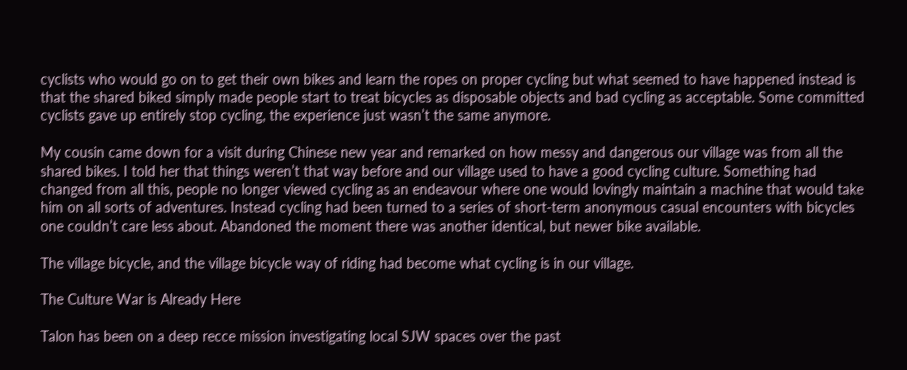cyclists who would go on to get their own bikes and learn the ropes on proper cycling but what seemed to have happened instead is that the shared biked simply made people start to treat bicycles as disposable objects and bad cycling as acceptable. Some committed cyclists gave up entirely stop cycling, the experience just wasn’t the same anymore.

My cousin came down for a visit during Chinese new year and remarked on how messy and dangerous our village was from all the shared bikes. I told her that things weren’t that way before and our village used to have a good cycling culture. Something had changed from all this, people no longer viewed cycling as an endeavour where one would lovingly maintain a machine that would take him on all sorts of adventures. Instead cycling had been turned to a series of short-term anonymous casual encounters with bicycles one couldn’t care less about. Abandoned the moment there was another identical, but newer bike available.

The village bicycle, and the village bicycle way of riding had become what cycling is in our village.

The Culture War is Already Here

Talon has been on a deep recce mission investigating local SJW spaces over the past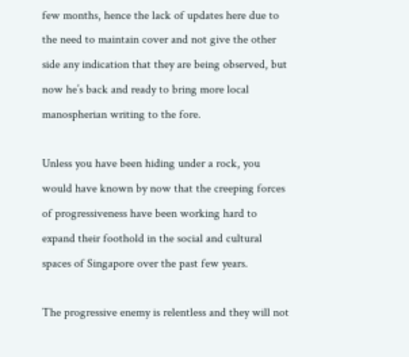few months, hence the lack of updates here due to the need to maintain cover and not give the other side any indication that they are being observed, but now he’s back and ready to bring more local manospherian writing to the fore.

Unless you have been hiding under a rock, you would have known by now that the creeping forces of progressiveness have been working hard to expand their foothold in the social and cultural spaces of Singapore over the past few years.

The progressive enemy is relentless and they will not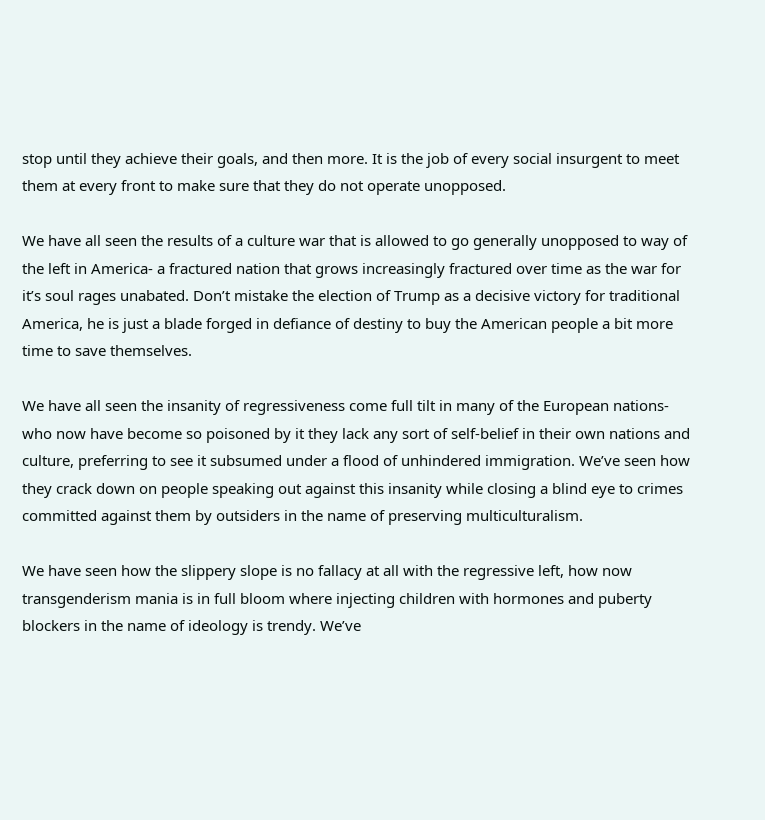stop until they achieve their goals, and then more. It is the job of every social insurgent to meet them at every front to make sure that they do not operate unopposed.

We have all seen the results of a culture war that is allowed to go generally unopposed to way of the left in America- a fractured nation that grows increasingly fractured over time as the war for it’s soul rages unabated. Don’t mistake the election of Trump as a decisive victory for traditional America, he is just a blade forged in defiance of destiny to buy the American people a bit more time to save themselves.

We have all seen the insanity of regressiveness come full tilt in many of the European nations- who now have become so poisoned by it they lack any sort of self-belief in their own nations and culture, preferring to see it subsumed under a flood of unhindered immigration. We’ve seen how they crack down on people speaking out against this insanity while closing a blind eye to crimes committed against them by outsiders in the name of preserving multiculturalism.

We have seen how the slippery slope is no fallacy at all with the regressive left, how now transgenderism mania is in full bloom where injecting children with hormones and puberty blockers in the name of ideology is trendy. We’ve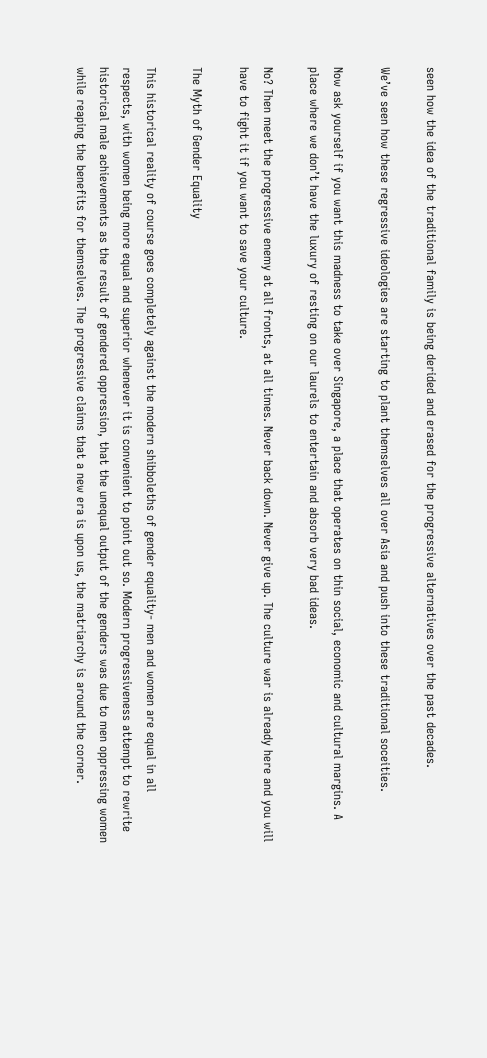seen how the idea of the traditional family is being derided and erased for the progressive alternatives over the past decades.

We’ve seen how these regressive ideologies are starting to plant themselves all over Asia and push into these traditional soceities.

Now ask yourself if you want this madness to take over Singapore, a place that operates on thin social, economic and cultural margins. A place where we don’t have the luxury of resting on our laurels to entertain and absorb very bad ideas.

No? Then meet the progressive enemy at all fronts, at all times. Never back down. Never give up. The culture war is already here and you will have to fight it if you want to save your culture.

The Myth of Gender Equality

This historical reality of course goes completely against the modern shibboleths of gender equality- men and women are equal in all respects, with women being more equal and superior whenever it is convenient to point out so. Modern progressiveness attempt to rewrite historical male achievements as the result of gendered oppression, that the unequal output of the genders was due to men oppressing women while reaping the benefits for themselves. The progressive claims that a new era is upon us, the matriarchy is around the corner.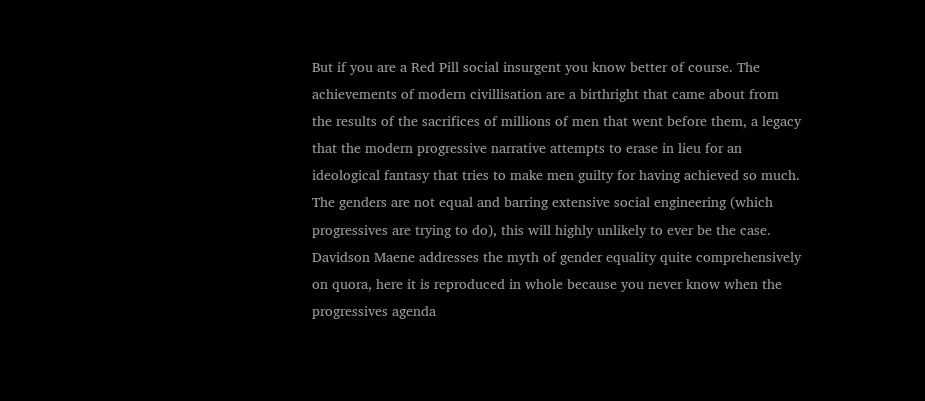But if you are a Red Pill social insurgent you know better of course. The achievements of modern civillisation are a birthright that came about from the results of the sacrifices of millions of men that went before them, a legacy that the modern progressive narrative attempts to erase in lieu for an ideological fantasy that tries to make men guilty for having achieved so much. The genders are not equal and barring extensive social engineering (which progressives are trying to do), this will highly unlikely to ever be the case.
Davidson Maene addresses the myth of gender equality quite comprehensively on quora, here it is reproduced in whole because you never know when the progressives agenda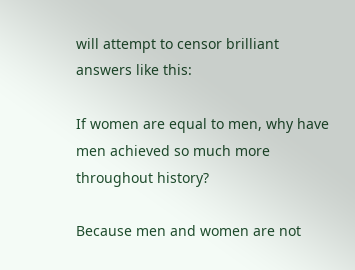will attempt to censor brilliant answers like this:

If women are equal to men, why have men achieved so much more throughout history?

Because men and women are not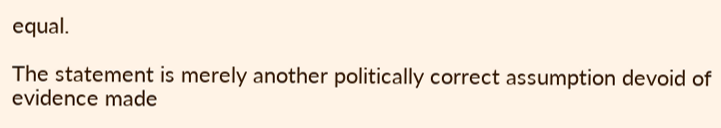equal.

The statement is merely another politically correct assumption devoid of evidence made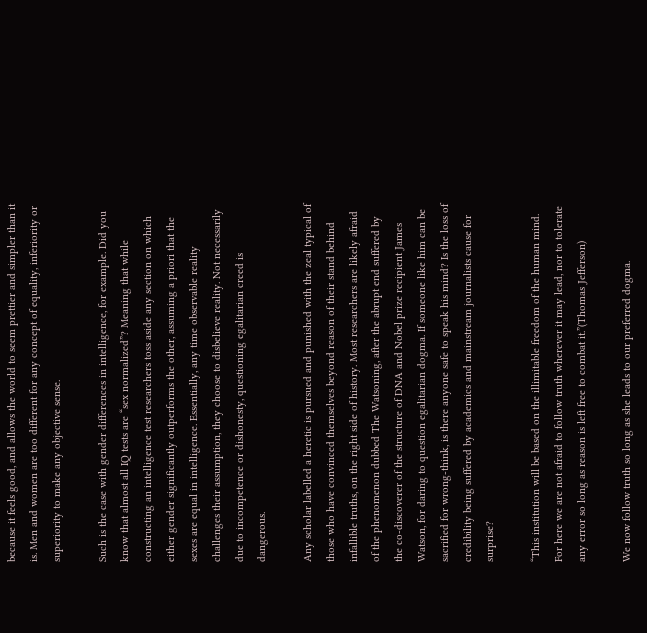because it feels good, and allows the world to seem prettier and simpler than it is. Men and women are too different for any concept of equality, inferiority or superiority to make any objective sense.

Such is the case with gender differences in intelligence, for example. Did you know that almost all IQ tests are “sex normalized”? Meaning that while constructing an intelligence test researchers toss aside any section on which either gender significantly outperforms the other, assuming a priori that the sexes are equal in intelligence. Essentially, any time observable reality challenges their assumption, they choose to disbelieve reality. Not necessarily due to incompetence or dishonesty, questioning egalitarian creed is dangerous.

Any scholar labelled a heretic is pursued and punished with the zeal typical of those who have convinced themselves beyond reason of their stand behind infallible truths, on the right side of history. Most researchers are likely afraid of the phenomenon dubbed The Watsoning, after the abrupt end suffered by the co-discoverer of the structure of DNA and Nobel prize recipient James Watson, for daring to question egalitarian dogma. If someone like him can be sacrified for wrong-think, is there anyone safe to speak his mind? Is the loss of credibility being suffered by academics and mainstream journalists cause for surprise?

“This institution will be based on the illimitable freedom of the human mind. For here we are not afraid to follow truth wherever it may lead, nor to tolerate any error so long as reason is left free to combat it.”(Thomas Jefferson)

We now follow truth so long as she leads to our preferred dogma.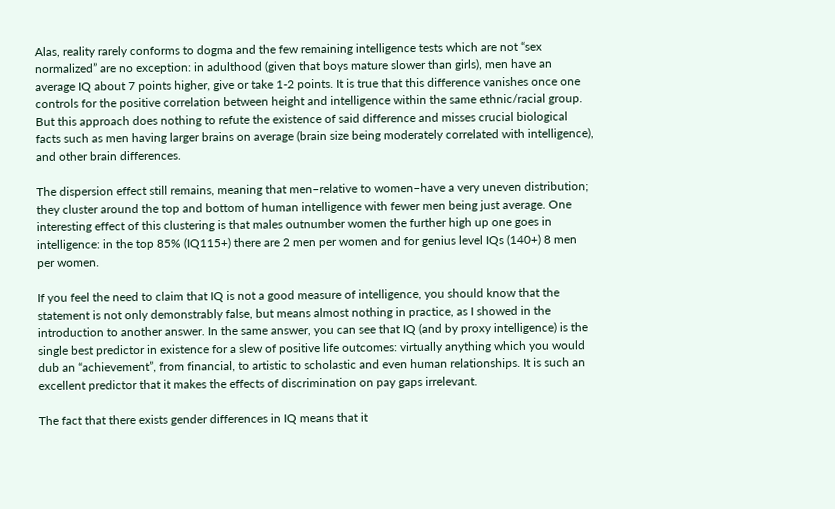Alas, reality rarely conforms to dogma and the few remaining intelligence tests which are not “sex normalized” are no exception: in adulthood (given that boys mature slower than girls), men have an average IQ about 7 points higher, give or take 1-2 points. It is true that this difference vanishes once one controls for the positive correlation between height and intelligence within the same ethnic/racial group. But this approach does nothing to refute the existence of said difference and misses crucial biological facts such as men having larger brains on average (brain size being moderately correlated with intelligence), and other brain differences.

The dispersion effect still remains, meaning that men–relative to women–have a very uneven distribution; they cluster around the top and bottom of human intelligence with fewer men being just average. One interesting effect of this clustering is that males outnumber women the further high up one goes in intelligence: in the top 85% (IQ115+) there are 2 men per women and for genius level IQs (140+) 8 men per women.

If you feel the need to claim that IQ is not a good measure of intelligence, you should know that the statement is not only demonstrably false, but means almost nothing in practice, as I showed in the introduction to another answer. In the same answer, you can see that IQ (and by proxy intelligence) is the single best predictor in existence for a slew of positive life outcomes: virtually anything which you would dub an “achievement”, from financial, to artistic to scholastic and even human relationships. It is such an excellent predictor that it makes the effects of discrimination on pay gaps irrelevant.

The fact that there exists gender differences in IQ means that it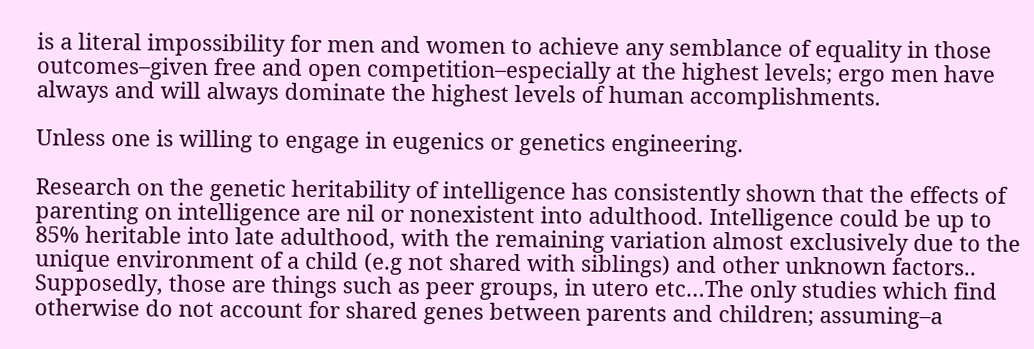is a literal impossibility for men and women to achieve any semblance of equality in those outcomes–given free and open competition–especially at the highest levels; ergo men have always and will always dominate the highest levels of human accomplishments.

Unless one is willing to engage in eugenics or genetics engineering.

Research on the genetic heritability of intelligence has consistently shown that the effects of parenting on intelligence are nil or nonexistent into adulthood. Intelligence could be up to 85% heritable into late adulthood, with the remaining variation almost exclusively due to the unique environment of a child (e.g not shared with siblings) and other unknown factors.. Supposedly, those are things such as peer groups, in utero etc…The only studies which find otherwise do not account for shared genes between parents and children; assuming–a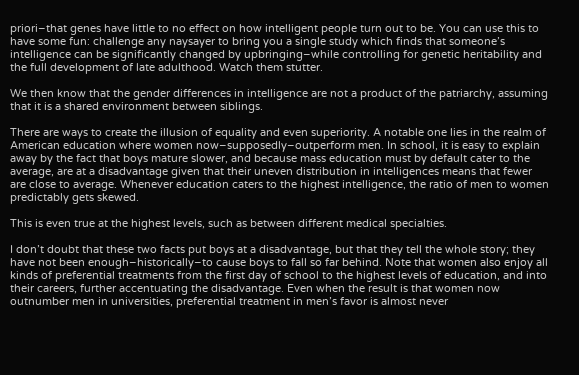priori–that genes have little to no effect on how intelligent people turn out to be. You can use this to have some fun: challenge any naysayer to bring you a single study which finds that someone’s intelligence can be significantly changed by upbringing–while controlling for genetic heritability and the full development of late adulthood. Watch them stutter.

We then know that the gender differences in intelligence are not a product of the patriarchy, assuming that it is a shared environment between siblings.

There are ways to create the illusion of equality and even superiority. A notable one lies in the realm of American education where women now–supposedly–outperform men. In school, it is easy to explain away by the fact that boys mature slower, and because mass education must by default cater to the average, are at a disadvantage given that their uneven distribution in intelligences means that fewer are close to average. Whenever education caters to the highest intelligence, the ratio of men to women predictably gets skewed.

This is even true at the highest levels, such as between different medical specialties.

I don’t doubt that these two facts put boys at a disadvantage, but that they tell the whole story; they have not been enough–historically–to cause boys to fall so far behind. Note that women also enjoy all kinds of preferential treatments from the first day of school to the highest levels of education, and into their careers, further accentuating the disadvantage. Even when the result is that women now outnumber men in universities, preferential treatment in men’s favor is almost never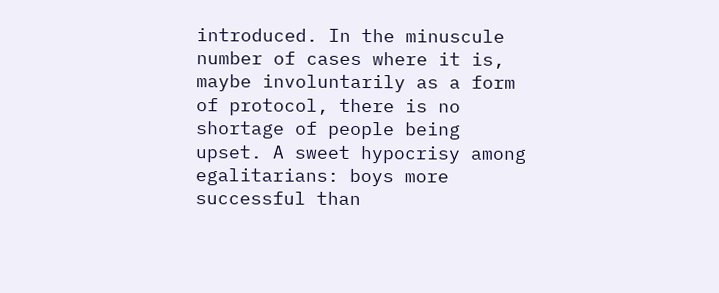introduced. In the minuscule number of cases where it is, maybe involuntarily as a form of protocol, there is no shortage of people being upset. A sweet hypocrisy among egalitarians: boys more successful than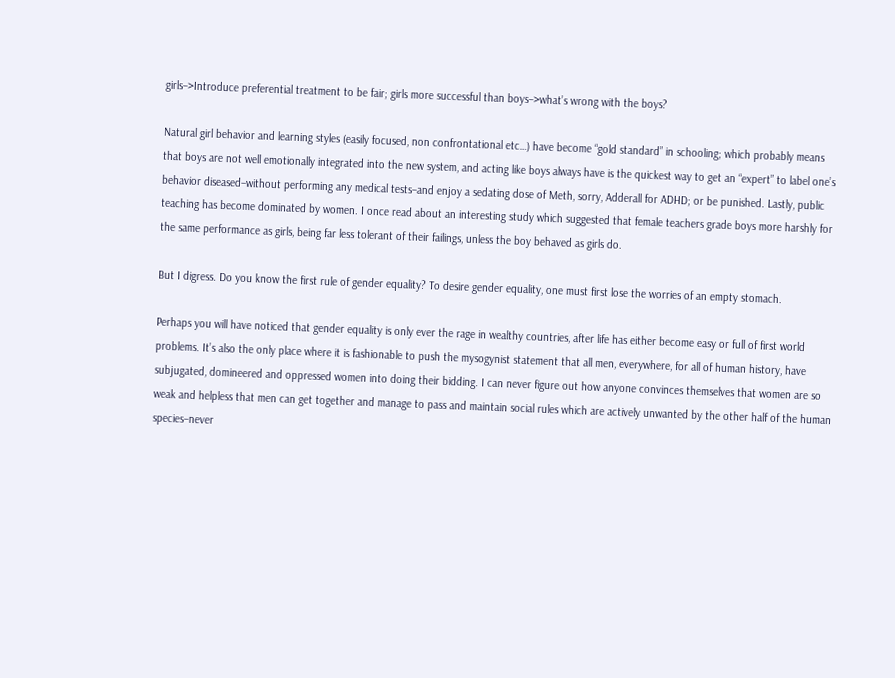girls–>Introduce preferential treatment to be fair; girls more successful than boys–>what’s wrong with the boys?

Natural girl behavior and learning styles (easily focused, non confrontational etc…) have become “gold standard” in schooling; which probably means that boys are not well emotionally integrated into the new system, and acting like boys always have is the quickest way to get an “expert” to label one’s behavior diseased–without performing any medical tests–and enjoy a sedating dose of Meth, sorry, Adderall for ADHD; or be punished. Lastly, public teaching has become dominated by women. I once read about an interesting study which suggested that female teachers grade boys more harshly for the same performance as girls, being far less tolerant of their failings, unless the boy behaved as girls do.

But I digress. Do you know the first rule of gender equality? To desire gender equality, one must first lose the worries of an empty stomach.

Perhaps you will have noticed that gender equality is only ever the rage in wealthy countries, after life has either become easy or full of first world problems. It’s also the only place where it is fashionable to push the mysogynist statement that all men, everywhere, for all of human history, have subjugated, domineered and oppressed women into doing their bidding. I can never figure out how anyone convinces themselves that women are so weak and helpless that men can get together and manage to pass and maintain social rules which are actively unwanted by the other half of the human species–never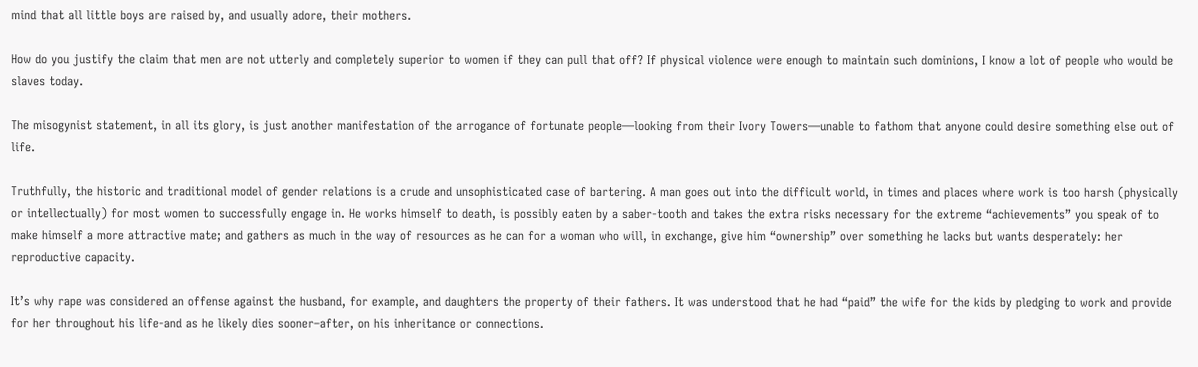mind that all little boys are raised by, and usually adore, their mothers.

How do you justify the claim that men are not utterly and completely superior to women if they can pull that off? If physical violence were enough to maintain such dominions, I know a lot of people who would be slaves today.

The misogynist statement, in all its glory, is just another manifestation of the arrogance of fortunate people—looking from their Ivory Towers—unable to fathom that anyone could desire something else out of life.

Truthfully, the historic and traditional model of gender relations is a crude and unsophisticated case of bartering. A man goes out into the difficult world, in times and places where work is too harsh (physically or intellectually) for most women to successfully engage in. He works himself to death, is possibly eaten by a saber-tooth and takes the extra risks necessary for the extreme “achievements” you speak of to make himself a more attractive mate; and gathers as much in the way of resources as he can for a woman who will, in exchange, give him “ownership” over something he lacks but wants desperately: her reproductive capacity.

It’s why rape was considered an offense against the husband, for example, and daughters the property of their fathers. It was understood that he had “paid” the wife for the kids by pledging to work and provide for her throughout his life-and as he likely dies sooner–after, on his inheritance or connections.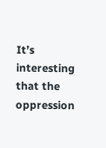It’s interesting that the oppression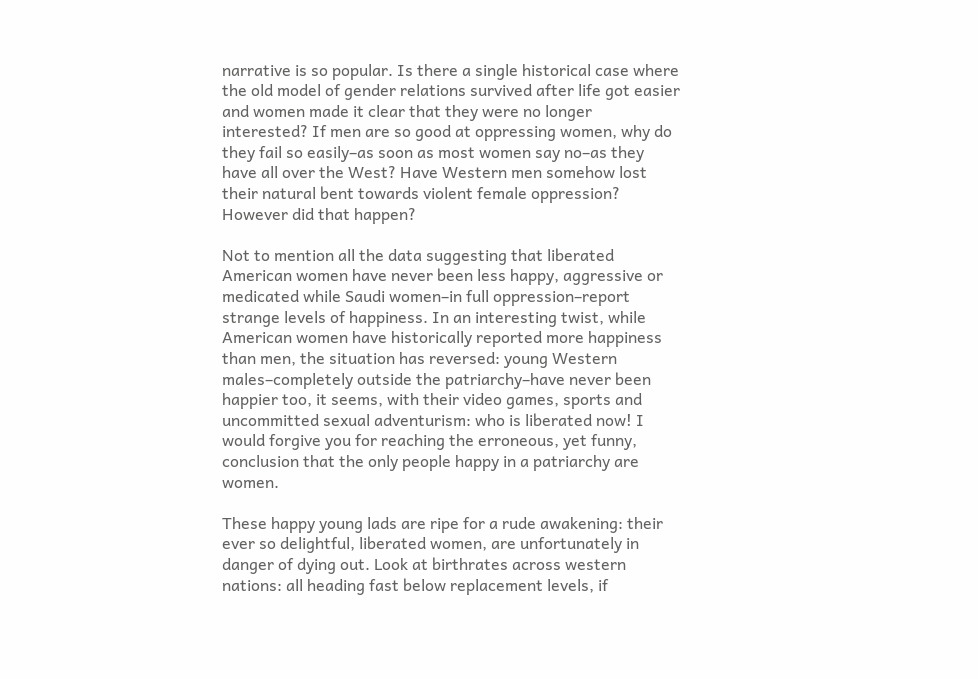narrative is so popular. Is there a single historical case where the old model of gender relations survived after life got easier and women made it clear that they were no longer interested? If men are so good at oppressing women, why do they fail so easily–as soon as most women say no–as they have all over the West? Have Western men somehow lost their natural bent towards violent female oppression? However did that happen?

Not to mention all the data suggesting that liberated American women have never been less happy, aggressive or medicated while Saudi women–in full oppression–report strange levels of happiness. In an interesting twist, while American women have historically reported more happiness than men, the situation has reversed: young Western males–completely outside the patriarchy–have never been happier too, it seems, with their video games, sports and uncommitted sexual adventurism: who is liberated now! I would forgive you for reaching the erroneous, yet funny, conclusion that the only people happy in a patriarchy are women.

These happy young lads are ripe for a rude awakening: their ever so delightful, liberated women, are unfortunately in danger of dying out. Look at birthrates across western nations: all heading fast below replacement levels, if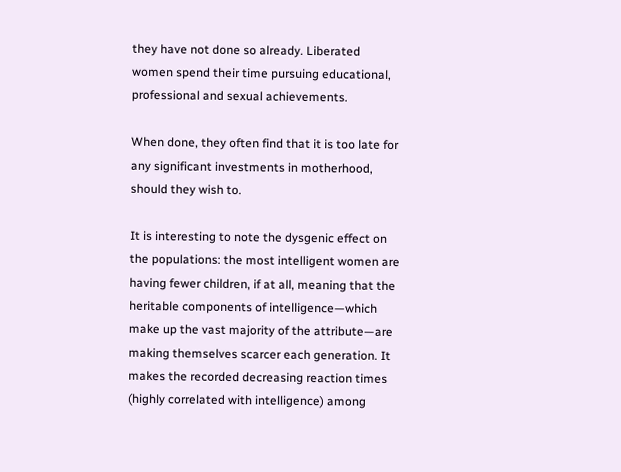they have not done so already. Liberated women spend their time pursuing educational, professional and sexual achievements.

When done, they often find that it is too late for any significant investments in motherhood, should they wish to.

It is interesting to note the dysgenic effect on the populations: the most intelligent women are having fewer children, if at all, meaning that the heritable components of intelligence—which make up the vast majority of the attribute—are making themselves scarcer each generation. It makes the recorded decreasing reaction times (highly correlated with intelligence) among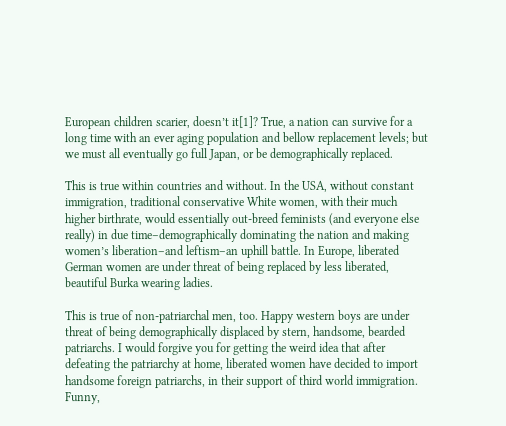European children scarier, doesn’t it[1]? True, a nation can survive for a long time with an ever aging population and bellow replacement levels; but we must all eventually go full Japan, or be demographically replaced.

This is true within countries and without. In the USA, without constant immigration, traditional conservative White women, with their much higher birthrate, would essentially out-breed feminists (and everyone else really) in due time–demographically dominating the nation and making women’s liberation–and leftism–an uphill battle. In Europe, liberated German women are under threat of being replaced by less liberated, beautiful Burka wearing ladies.

This is true of non-patriarchal men, too. Happy western boys are under threat of being demographically displaced by stern, handsome, bearded patriarchs. I would forgive you for getting the weird idea that after defeating the patriarchy at home, liberated women have decided to import handsome foreign patriarchs, in their support of third world immigration. Funny,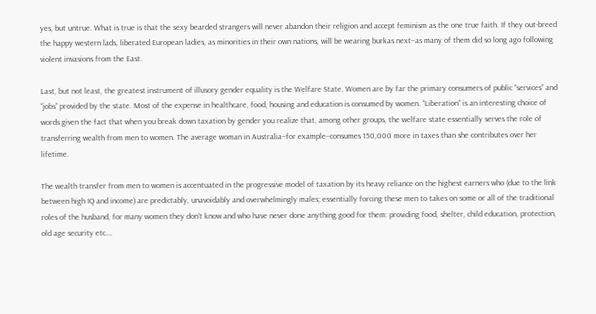yes, but untrue. What is true is that the sexy bearded strangers will never abandon their religion and accept feminism as the one true faith. If they out-breed the happy western lads, liberated European ladies, as minorities in their own nations, will be wearing burkas next–as many of them did so long ago following violent invasions from the East.

Last, but not least, the greatest instrument of illusory gender equality is the Welfare State. Women are by far the primary consumers of public “services” and “jobs” provided by the state. Most of the expense in healthcare, food, housing and education is consumed by women. “Liberation” is an interesting choice of words given the fact that when you break down taxation by gender you realize that, among other groups, the welfare state essentially serves the role of transferring wealth from men to women. The average woman in Australia–for example–consumes 150,000 more in taxes than she contributes over her lifetime.

The wealth transfer from men to women is accentuated in the progressive model of taxation by its heavy reliance on the highest earners who (due to the link between high IQ and income) are predictably, unavoidably and overwhelmingly males; essentially forcing these men to takes on some or all of the traditional roles of the husband, for many women they don’t know and who have never done anything good for them: providing food, shelter, child education, protection, old age security etc….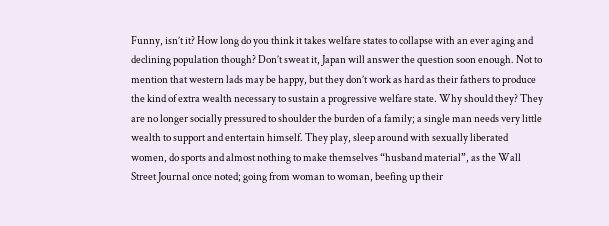Funny, isn’t it? How long do you think it takes welfare states to collapse with an ever aging and declining population though? Don’t sweat it, Japan will answer the question soon enough. Not to mention that western lads may be happy, but they don’t work as hard as their fathers to produce the kind of extra wealth necessary to sustain a progressive welfare state. Why should they? They are no longer socially pressured to shoulder the burden of a family; a single man needs very little wealth to support and entertain himself. They play, sleep around with sexually liberated women, do sports and almost nothing to make themselves “husband material”, as the Wall Street Journal once noted; going from woman to woman, beefing up their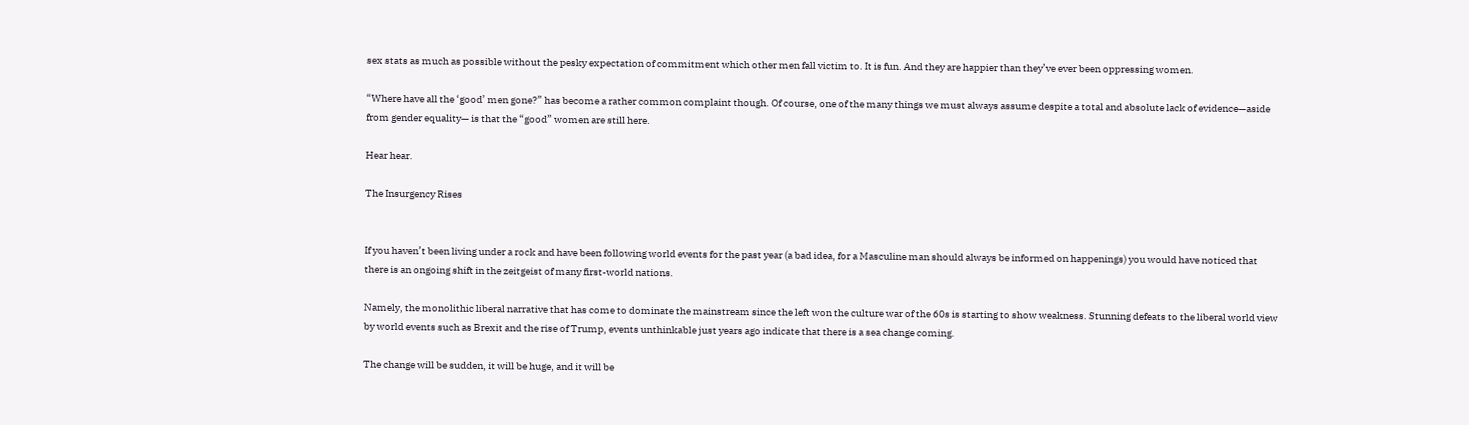sex stats as much as possible without the pesky expectation of commitment which other men fall victim to. It is fun. And they are happier than they’ve ever been oppressing women.

“Where have all the ‘good’ men gone?” has become a rather common complaint though. Of course, one of the many things we must always assume despite a total and absolute lack of evidence—aside from gender equality— is that the “good” women are still here.

Hear hear.

The Insurgency Rises


If you haven’t been living under a rock and have been following world events for the past year (a bad idea, for a Masculine man should always be informed on happenings) you would have noticed that there is an ongoing shift in the zeitgeist of many first-world nations.

Namely, the monolithic liberal narrative that has come to dominate the mainstream since the left won the culture war of the 60s is starting to show weakness. Stunning defeats to the liberal world view by world events such as Brexit and the rise of Trump, events unthinkable just years ago indicate that there is a sea change coming.

The change will be sudden, it will be huge, and it will be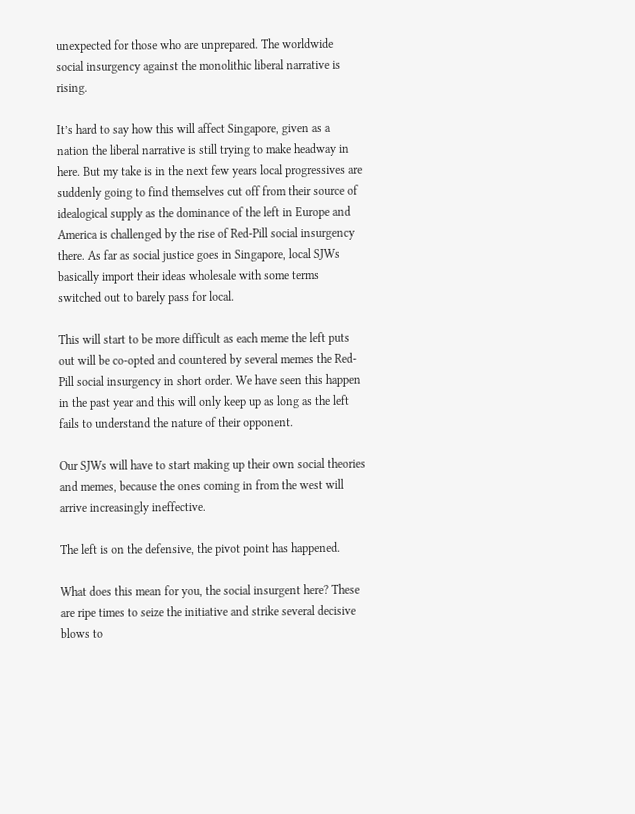unexpected for those who are unprepared. The worldwide social insurgency against the monolithic liberal narrative is rising.

It’s hard to say how this will affect Singapore, given as a nation the liberal narrative is still trying to make headway in here. But my take is in the next few years local progressives are suddenly going to find themselves cut off from their source of idealogical supply as the dominance of the left in Europe and America is challenged by the rise of Red-Pill social insurgency there. As far as social justice goes in Singapore, local SJWs basically import their ideas wholesale with some terms switched out to barely pass for local.

This will start to be more difficult as each meme the left puts out will be co-opted and countered by several memes the Red-Pill social insurgency in short order. We have seen this happen in the past year and this will only keep up as long as the left fails to understand the nature of their opponent.

Our SJWs will have to start making up their own social theories and memes, because the ones coming in from the west will arrive increasingly ineffective.

The left is on the defensive, the pivot point has happened.

What does this mean for you, the social insurgent here? These are ripe times to seize the initiative and strike several decisive blows to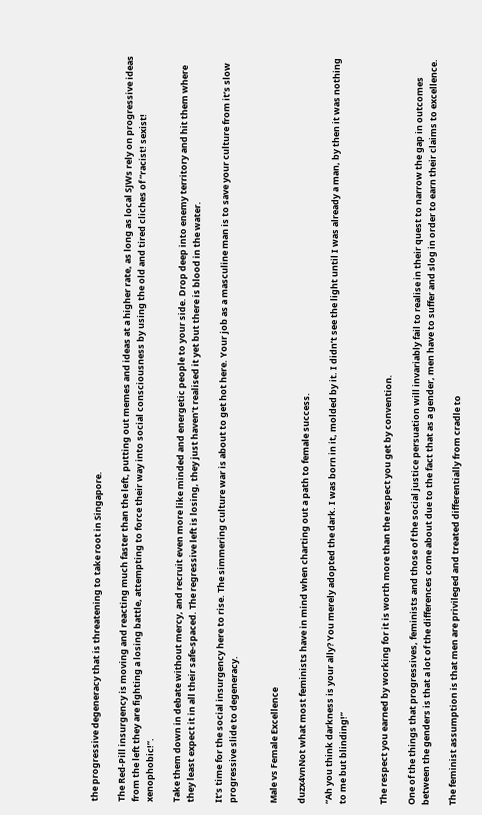the progressive degeneracy that is threatening to take root in Singapore.

The Red-Pill insurgency is moving and reacting much faster than the left, putting out memes and ideas at a higher rate, as long as local SJWs rely on progressive ideas from the left they are fighting a losing battle, attempting to force their way into social consciousness by using the old and tired cliches of “racist! sexist! xenophobic!”.

Take them down in debate without mercy, and recruit even more like minded and energetic people to your side. Drop deep into enemy territory and hit them where they least expect it in all their safe-spaced. The regressive left is losing, they just haven’t realised it yet but there is blood in the water.

It’s time for the social insurgency here to rise. The simmering culture war is about to get hot here. Your job as a masculine man is to save your culture from it’s slow progressive slide to degeneracy.


Male vs Female Excellence

duzx4vnNot what most feminists have in mind when charting out a path to female success.

“Ah you think darkness is your ally? You merely adopted the dark. I was born in it, molded by it. I didn’t see the light until I was already a man, by then it was nothing to me but blinding!”


The respect you earned by working for it is worth more than the respect you get by convention.

One of the things that progressives, feminists and those of the social justice persuation will invariably fail to realise in their quest to narrow the gap in outcomes between the genders is that a lot of the differences come about due to the fact that as a gender, men have to suffer and slog in order to earn their claims to excellence.

The feminist assumption is that men are privileged and treated differentially from cradle to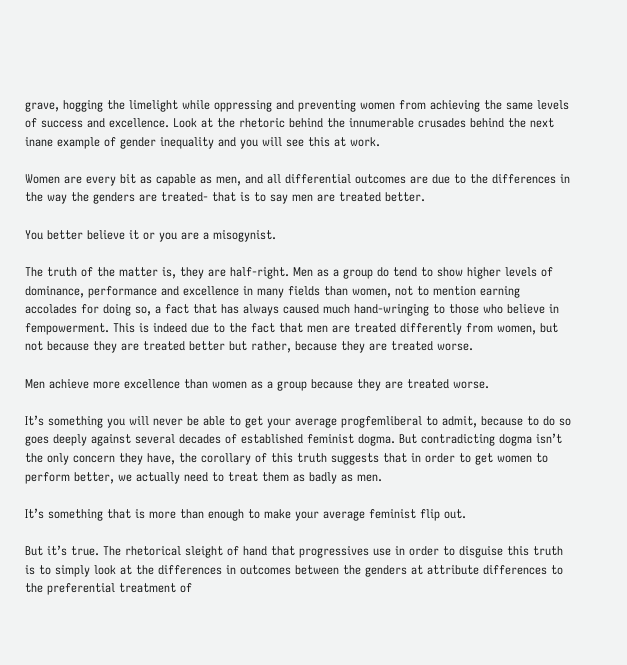grave, hogging the limelight while oppressing and preventing women from achieving the same levels of success and excellence. Look at the rhetoric behind the innumerable crusades behind the next inane example of gender inequality and you will see this at work.

Women are every bit as capable as men, and all differential outcomes are due to the differences in the way the genders are treated- that is to say men are treated better.

You better believe it or you are a misogynist.

The truth of the matter is, they are half-right. Men as a group do tend to show higher levels of dominance, performance and excellence in many fields than women, not to mention earning accolades for doing so, a fact that has always caused much hand-wringing to those who believe in fempowerment. This is indeed due to the fact that men are treated differently from women, but not because they are treated better but rather, because they are treated worse.

Men achieve more excellence than women as a group because they are treated worse.

It’s something you will never be able to get your average progfemliberal to admit, because to do so goes deeply against several decades of established feminist dogma. But contradicting dogma isn’t the only concern they have, the corollary of this truth suggests that in order to get women to perform better, we actually need to treat them as badly as men.

It’s something that is more than enough to make your average feminist flip out.

But it’s true. The rhetorical sleight of hand that progressives use in order to disguise this truth is to simply look at the differences in outcomes between the genders at attribute differences to the preferential treatment of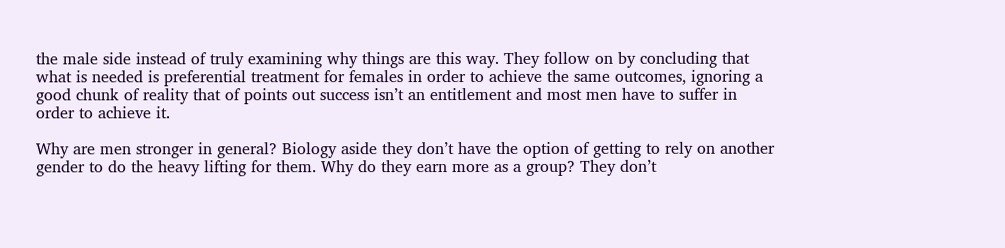the male side instead of truly examining why things are this way. They follow on by concluding that what is needed is preferential treatment for females in order to achieve the same outcomes, ignoring a good chunk of reality that of points out success isn’t an entitlement and most men have to suffer in order to achieve it.

Why are men stronger in general? Biology aside they don’t have the option of getting to rely on another gender to do the heavy lifting for them. Why do they earn more as a group? They don’t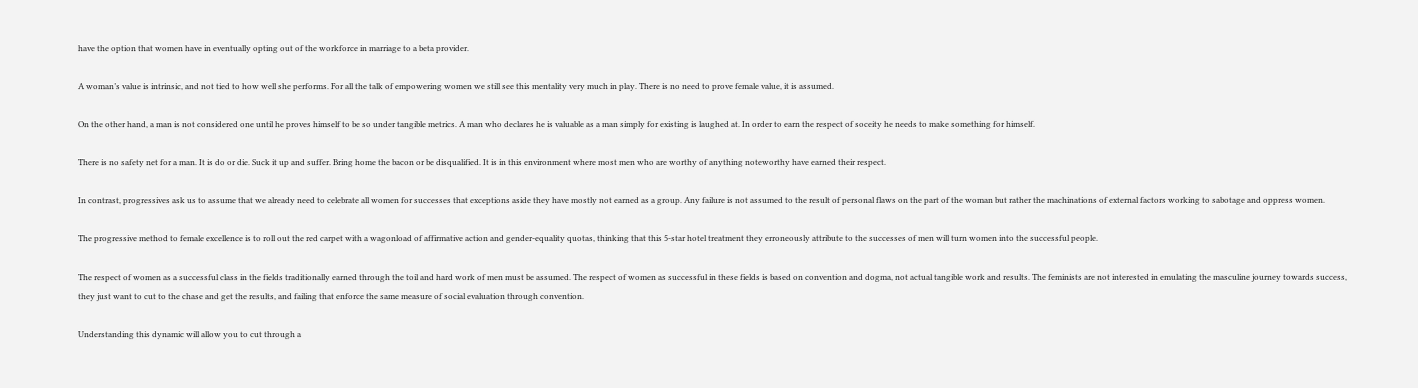have the option that women have in eventually opting out of the workforce in marriage to a beta provider.

A woman’s value is intrinsic, and not tied to how well she performs. For all the talk of empowering women we still see this mentality very much in play. There is no need to prove female value, it is assumed.

On the other hand, a man is not considered one until he proves himself to be so under tangible metrics. A man who declares he is valuable as a man simply for existing is laughed at. In order to earn the respect of soceity he needs to make something for himself.

There is no safety net for a man. It is do or die. Suck it up and suffer. Bring home the bacon or be disqualified. It is in this environment where most men who are worthy of anything noteworthy have earned their respect.

In contrast, progressives ask us to assume that we already need to celebrate all women for successes that exceptions aside they have mostly not earned as a group. Any failure is not assumed to the result of personal flaws on the part of the woman but rather the machinations of external factors working to sabotage and oppress women.

The progressive method to female excellence is to roll out the red carpet with a wagonload of affirmative action and gender-equality quotas, thinking that this 5-star hotel treatment they erroneously attribute to the successes of men will turn women into the successful people.

The respect of women as a successful class in the fields traditionally earned through the toil and hard work of men must be assumed. The respect of women as successful in these fields is based on convention and dogma, not actual tangible work and results. The feminists are not interested in emulating the masculine journey towards success, they just want to cut to the chase and get the results, and failing that enforce the same measure of social evaluation through convention.

Understanding this dynamic will allow you to cut through a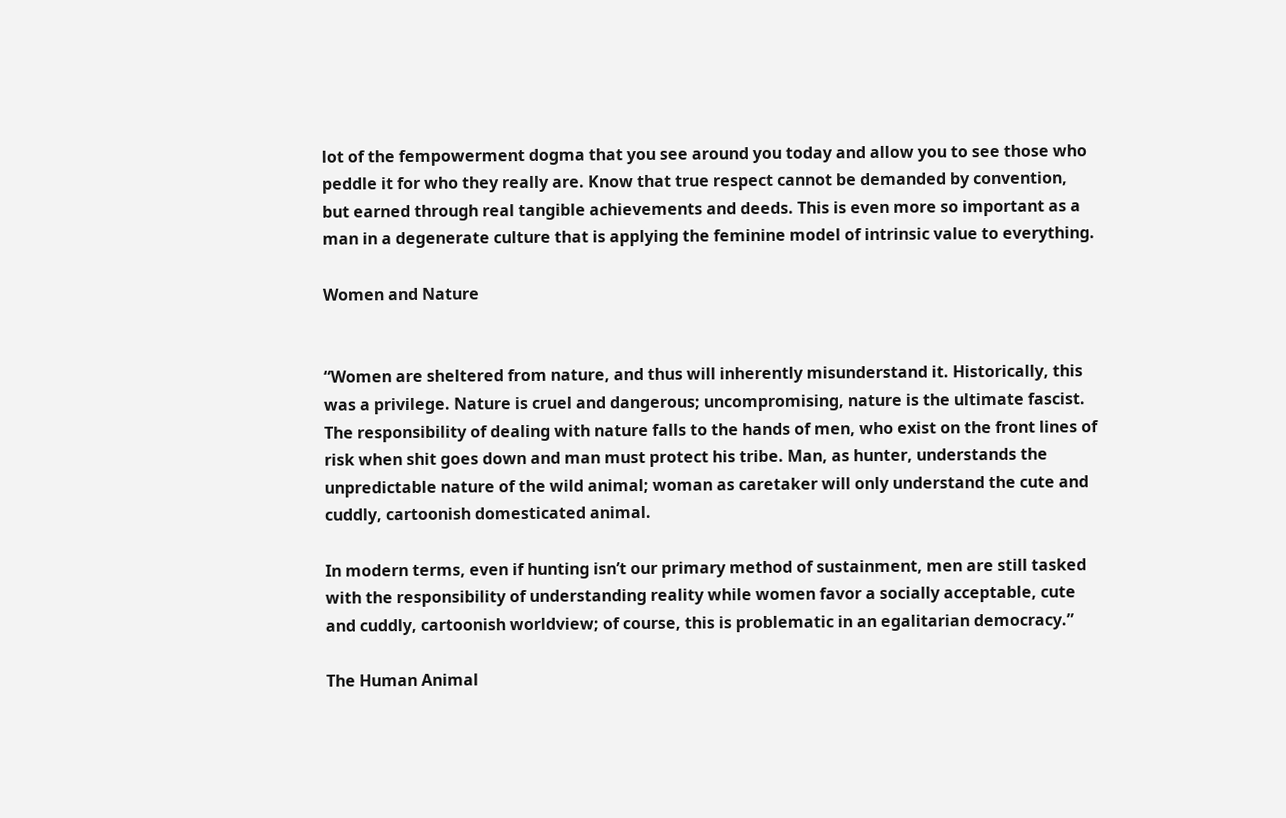lot of the fempowerment dogma that you see around you today and allow you to see those who peddle it for who they really are. Know that true respect cannot be demanded by convention, but earned through real tangible achievements and deeds. This is even more so important as a man in a degenerate culture that is applying the feminine model of intrinsic value to everything.

Women and Nature


“Women are sheltered from nature, and thus will inherently misunderstand it. Historically, this was a privilege. Nature is cruel and dangerous; uncompromising, nature is the ultimate fascist. The responsibility of dealing with nature falls to the hands of men, who exist on the front lines of risk when shit goes down and man must protect his tribe. Man, as hunter, understands the unpredictable nature of the wild animal; woman as caretaker will only understand the cute and cuddly, cartoonish domesticated animal.

In modern terms, even if hunting isn’t our primary method of sustainment, men are still tasked with the responsibility of understanding reality while women favor a socially acceptable, cute and cuddly, cartoonish worldview; of course, this is problematic in an egalitarian democracy.”

The Human Animal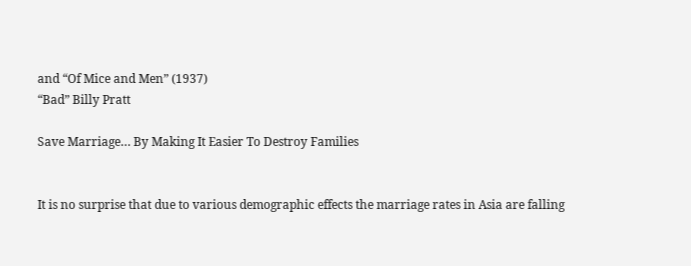and “Of Mice and Men” (1937)
“Bad” Billy Pratt

Save Marriage… By Making It Easier To Destroy Families


It is no surprise that due to various demographic effects the marriage rates in Asia are falling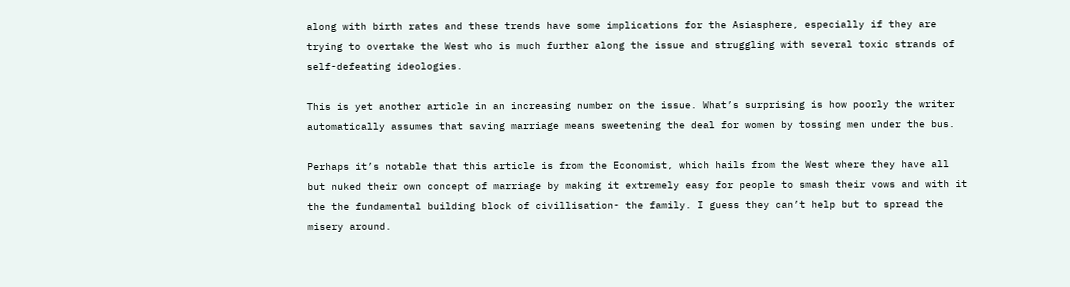along with birth rates and these trends have some implications for the Asiasphere, especially if they are trying to overtake the West who is much further along the issue and struggling with several toxic strands of self-defeating ideologies.

This is yet another article in an increasing number on the issue. What’s surprising is how poorly the writer automatically assumes that saving marriage means sweetening the deal for women by tossing men under the bus.

Perhaps it’s notable that this article is from the Economist, which hails from the West where they have all but nuked their own concept of marriage by making it extremely easy for people to smash their vows and with it the the fundamental building block of civillisation- the family. I guess they can’t help but to spread the misery around.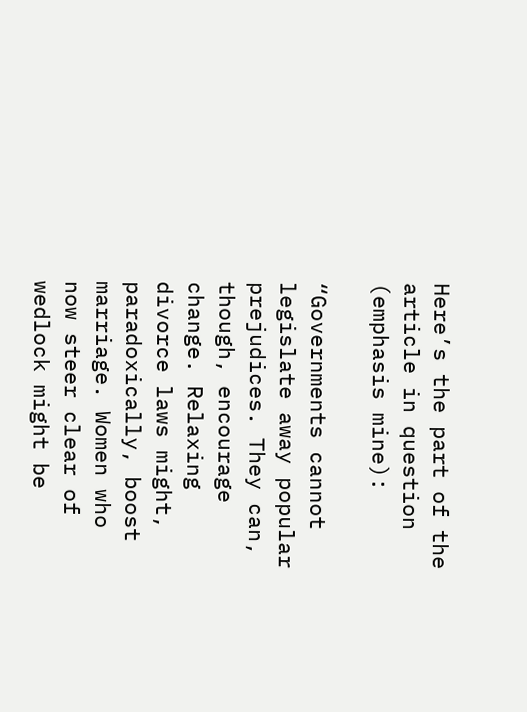Here’s the part of the article in question (emphasis mine):

“Governments cannot legislate away popular prejudices. They can, though, encourage change. Relaxing divorce laws might, paradoxically, boost marriage. Women who now steer clear of wedlock might be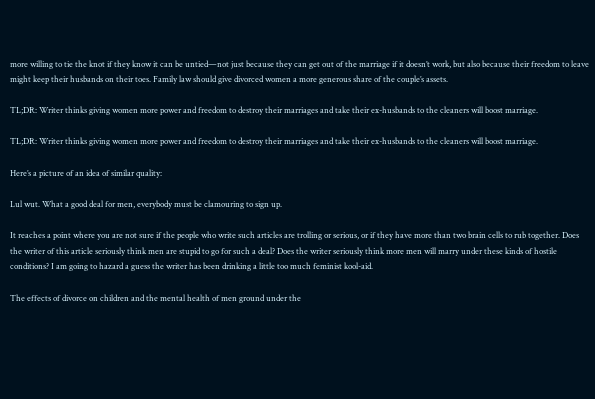more willing to tie the knot if they know it can be untied—not just because they can get out of the marriage if it doesn’t work, but also because their freedom to leave might keep their husbands on their toes. Family law should give divorced women a more generous share of the couple’s assets.

TL;DR: Writer thinks giving women more power and freedom to destroy their marriages and take their ex-husbands to the cleaners will boost marriage.

TL;DR: Writer thinks giving women more power and freedom to destroy their marriages and take their ex-husbands to the cleaners will boost marriage.

Here’s a picture of an idea of similar quality:

Lul wut. What a good deal for men, everybody must be clamouring to sign up.

It reaches a point where you are not sure if the people who write such articles are trolling or serious, or if they have more than two brain cells to rub together. Does the writer of this article seriously think men are stupid to go for such a deal? Does the writer seriously think more men will marry under these kinds of hostile conditions? I am going to hazard a guess the writer has been drinking a little too much feminist kool-aid.

The effects of divorce on children and the mental health of men ground under the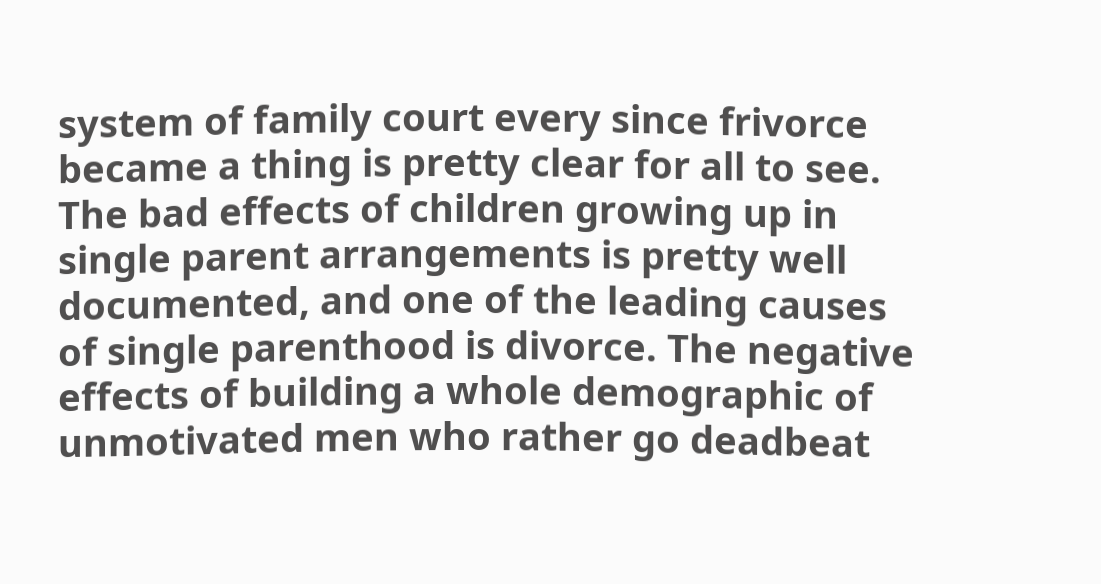system of family court every since frivorce became a thing is pretty clear for all to see. The bad effects of children growing up in single parent arrangements is pretty well documented, and one of the leading causes of single parenthood is divorce. The negative effects of building a whole demographic of unmotivated men who rather go deadbeat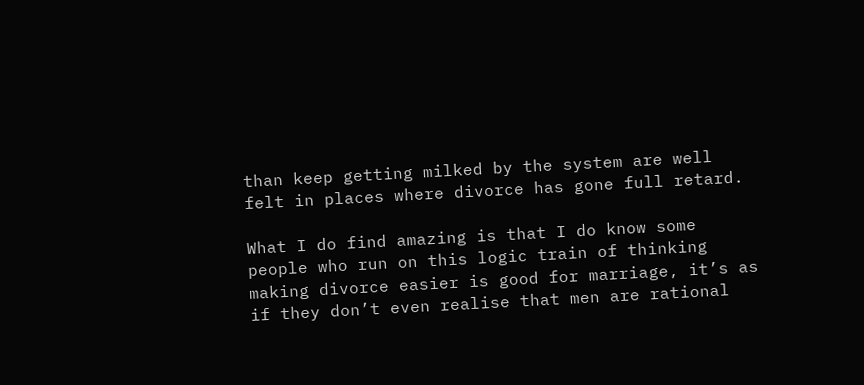than keep getting milked by the system are well felt in places where divorce has gone full retard.

What I do find amazing is that I do know some people who run on this logic train of thinking making divorce easier is good for marriage, it’s as if they don’t even realise that men are rational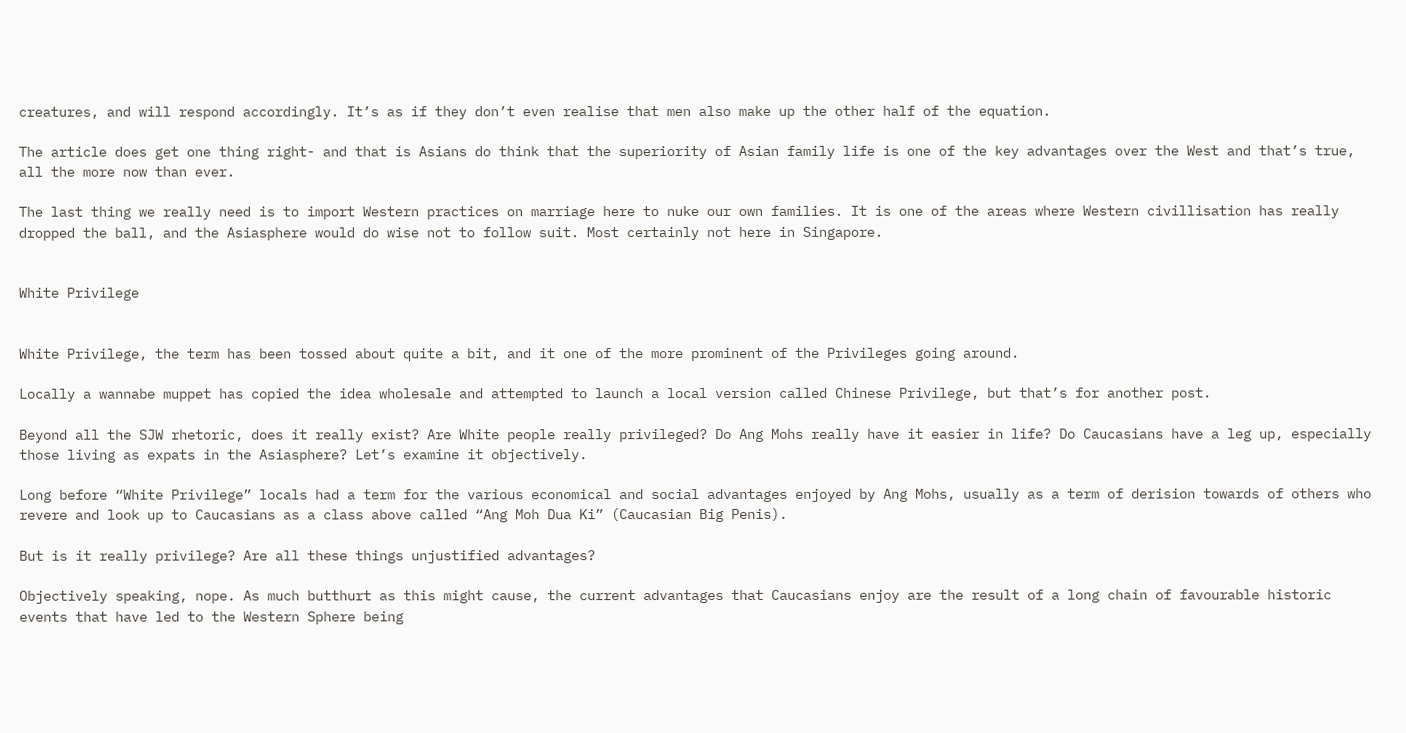creatures, and will respond accordingly. It’s as if they don’t even realise that men also make up the other half of the equation.

The article does get one thing right- and that is Asians do think that the superiority of Asian family life is one of the key advantages over the West and that’s true, all the more now than ever.

The last thing we really need is to import Western practices on marriage here to nuke our own families. It is one of the areas where Western civillisation has really dropped the ball, and the Asiasphere would do wise not to follow suit. Most certainly not here in Singapore.


White Privilege


White Privilege, the term has been tossed about quite a bit, and it one of the more prominent of the Privileges going around.

Locally a wannabe muppet has copied the idea wholesale and attempted to launch a local version called Chinese Privilege, but that’s for another post.

Beyond all the SJW rhetoric, does it really exist? Are White people really privileged? Do Ang Mohs really have it easier in life? Do Caucasians have a leg up, especially those living as expats in the Asiasphere? Let’s examine it objectively.

Long before “White Privilege” locals had a term for the various economical and social advantages enjoyed by Ang Mohs, usually as a term of derision towards of others who revere and look up to Caucasians as a class above called “Ang Moh Dua Ki” (Caucasian Big Penis).

But is it really privilege? Are all these things unjustified advantages?

Objectively speaking, nope. As much butthurt as this might cause, the current advantages that Caucasians enjoy are the result of a long chain of favourable historic events that have led to the Western Sphere being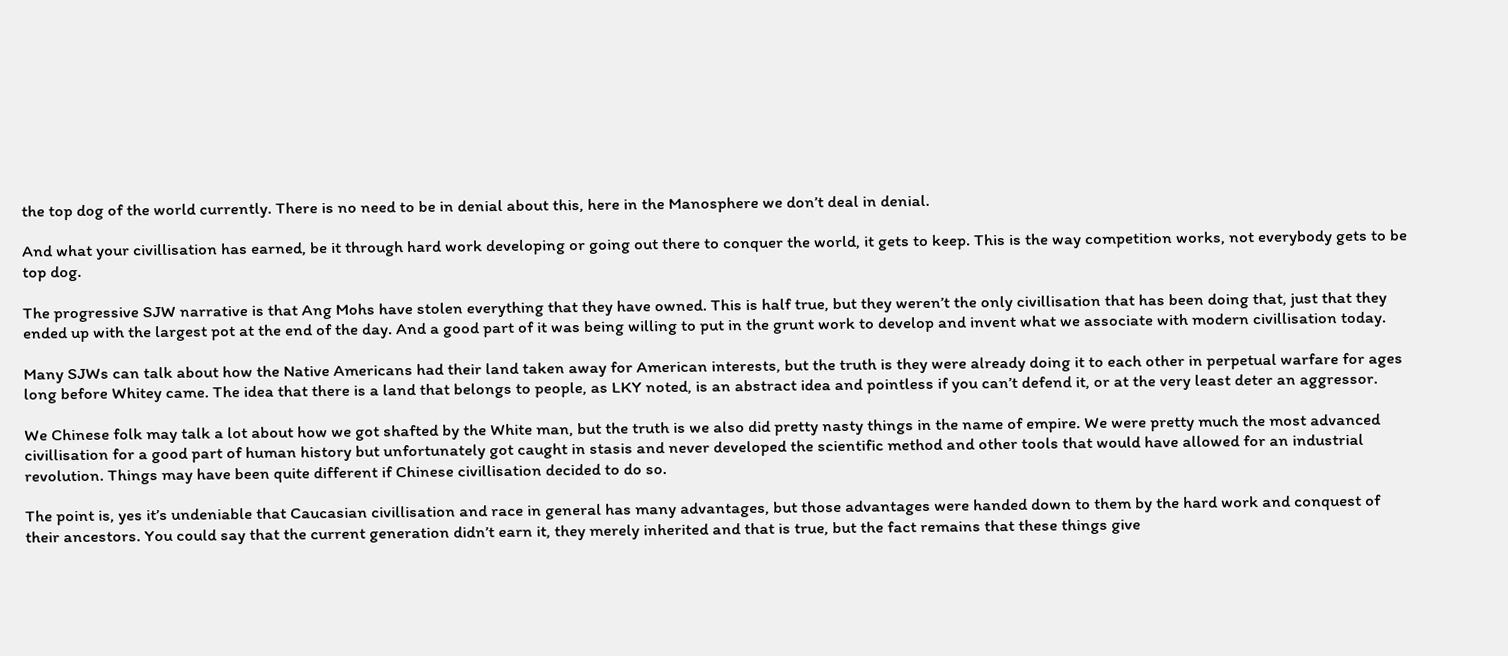the top dog of the world currently. There is no need to be in denial about this, here in the Manosphere we don’t deal in denial.

And what your civillisation has earned, be it through hard work developing or going out there to conquer the world, it gets to keep. This is the way competition works, not everybody gets to be top dog.

The progressive SJW narrative is that Ang Mohs have stolen everything that they have owned. This is half true, but they weren’t the only civillisation that has been doing that, just that they ended up with the largest pot at the end of the day. And a good part of it was being willing to put in the grunt work to develop and invent what we associate with modern civillisation today.

Many SJWs can talk about how the Native Americans had their land taken away for American interests, but the truth is they were already doing it to each other in perpetual warfare for ages long before Whitey came. The idea that there is a land that belongs to people, as LKY noted, is an abstract idea and pointless if you can’t defend it, or at the very least deter an aggressor.

We Chinese folk may talk a lot about how we got shafted by the White man, but the truth is we also did pretty nasty things in the name of empire. We were pretty much the most advanced civillisation for a good part of human history but unfortunately got caught in stasis and never developed the scientific method and other tools that would have allowed for an industrial revolution. Things may have been quite different if Chinese civillisation decided to do so.

The point is, yes it’s undeniable that Caucasian civillisation and race in general has many advantages, but those advantages were handed down to them by the hard work and conquest of their ancestors. You could say that the current generation didn’t earn it, they merely inherited and that is true, but the fact remains that these things give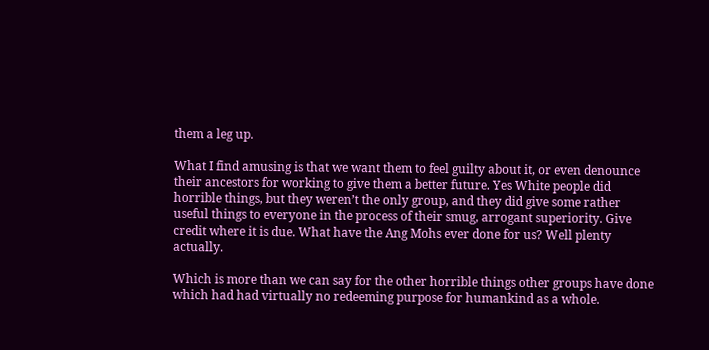them a leg up.

What I find amusing is that we want them to feel guilty about it, or even denounce their ancestors for working to give them a better future. Yes White people did horrible things, but they weren’t the only group, and they did give some rather useful things to everyone in the process of their smug, arrogant superiority. Give credit where it is due. What have the Ang Mohs ever done for us? Well plenty actually.

Which is more than we can say for the other horrible things other groups have done which had had virtually no redeeming purpose for humankind as a whole.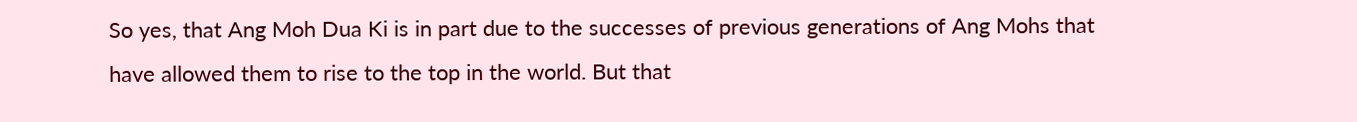So yes, that Ang Moh Dua Ki is in part due to the successes of previous generations of Ang Mohs that have allowed them to rise to the top in the world. But that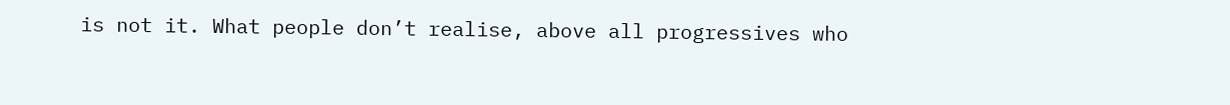is not it. What people don’t realise, above all progressives who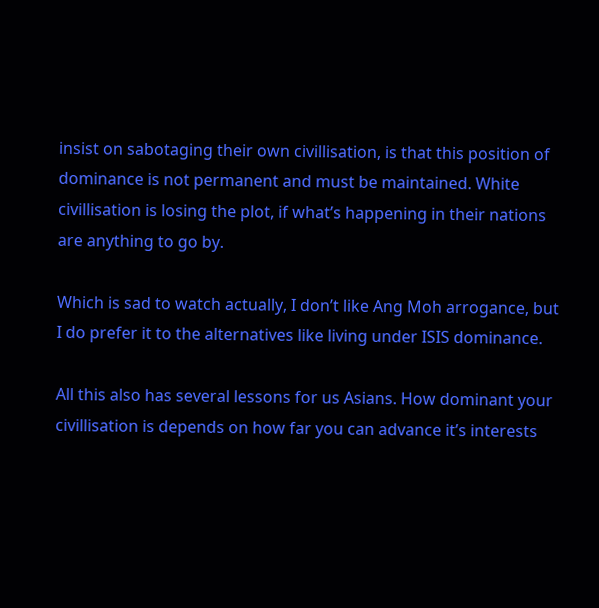insist on sabotaging their own civillisation, is that this position of dominance is not permanent and must be maintained. White civillisation is losing the plot, if what’s happening in their nations are anything to go by.

Which is sad to watch actually, I don’t like Ang Moh arrogance, but I do prefer it to the alternatives like living under ISIS dominance.

All this also has several lessons for us Asians. How dominant your civillisation is depends on how far you can advance it’s interests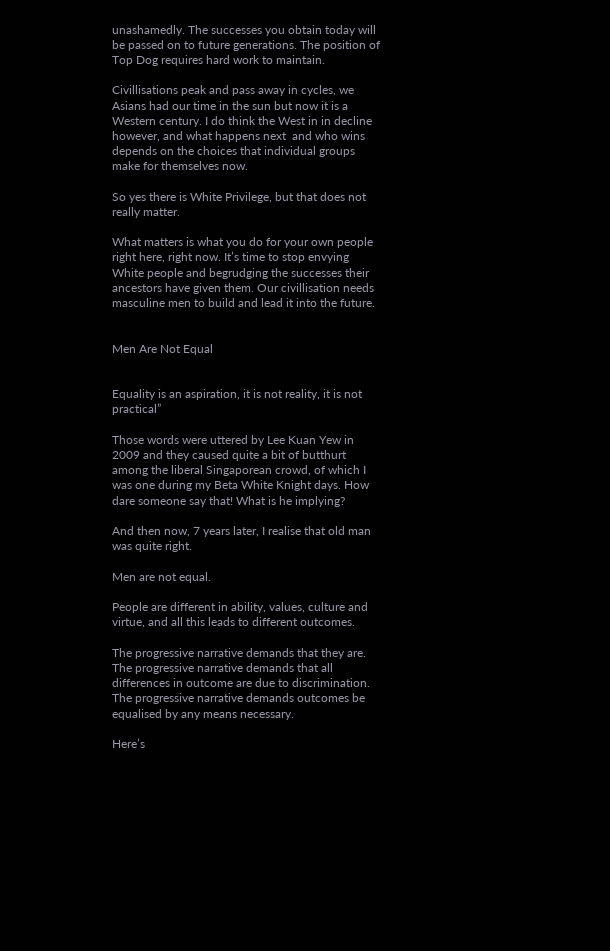unashamedly. The successes you obtain today will be passed on to future generations. The position of Top Dog requires hard work to maintain.

Civillisations peak and pass away in cycles, we Asians had our time in the sun but now it is a Western century. I do think the West in in decline however, and what happens next  and who wins depends on the choices that individual groups make for themselves now.

So yes there is White Privilege, but that does not really matter.

What matters is what you do for your own people right here, right now. It’s time to stop envying White people and begrudging the successes their ancestors have given them. Our civillisation needs masculine men to build and lead it into the future.


Men Are Not Equal


Equality is an aspiration, it is not reality, it is not practical”

Those words were uttered by Lee Kuan Yew in 2009 and they caused quite a bit of butthurt among the liberal Singaporean crowd, of which I was one during my Beta White Knight days. How dare someone say that! What is he implying?

And then now, 7 years later, I realise that old man was quite right.

Men are not equal.

People are different in ability, values, culture and virtue, and all this leads to different outcomes.

The progressive narrative demands that they are. The progressive narrative demands that all differences in outcome are due to discrimination. The progressive narrative demands outcomes be equalised by any means necessary.

Here’s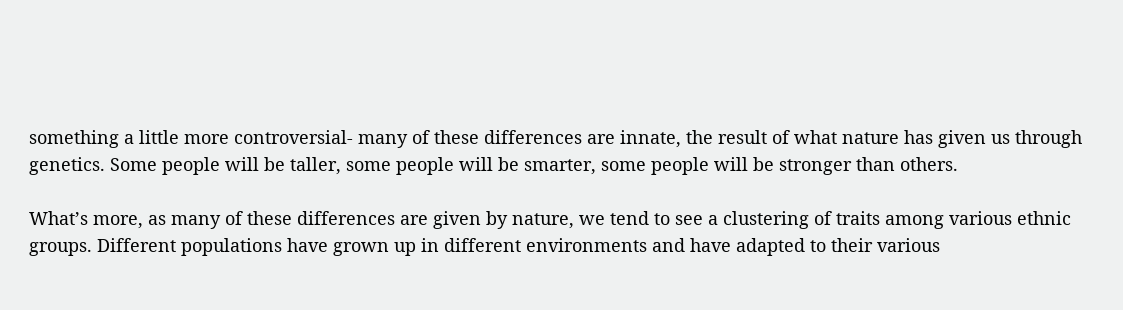something a little more controversial- many of these differences are innate, the result of what nature has given us through genetics. Some people will be taller, some people will be smarter, some people will be stronger than others.

What’s more, as many of these differences are given by nature, we tend to see a clustering of traits among various ethnic groups. Different populations have grown up in different environments and have adapted to their various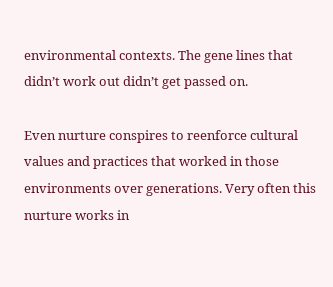environmental contexts. The gene lines that didn’t work out didn’t get passed on.

Even nurture conspires to reenforce cultural values and practices that worked in those environments over generations. Very often this nurture works in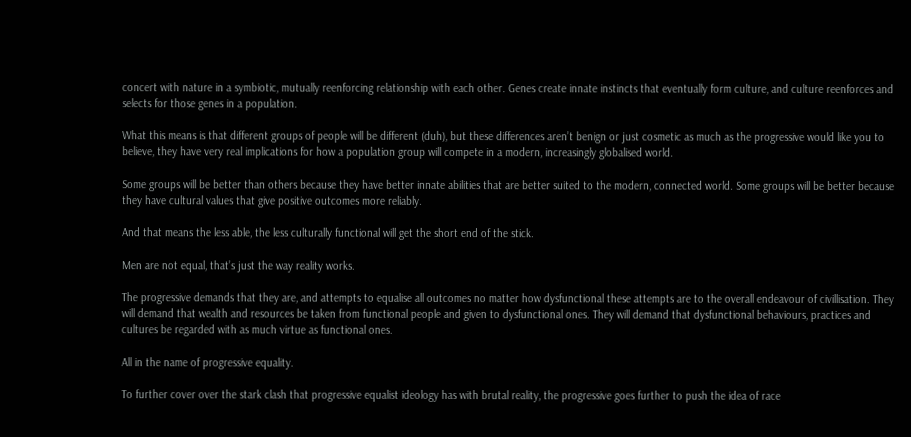concert with nature in a symbiotic, mutually reenforcing relationship with each other. Genes create innate instincts that eventually form culture, and culture reenforces and selects for those genes in a population.

What this means is that different groups of people will be different (duh), but these differences aren’t benign or just cosmetic as much as the progressive would like you to believe, they have very real implications for how a population group will compete in a modern, increasingly globalised world.

Some groups will be better than others because they have better innate abilities that are better suited to the modern, connected world. Some groups will be better because they have cultural values that give positive outcomes more reliably.

And that means the less able, the less culturally functional will get the short end of the stick.

Men are not equal, that’s just the way reality works.

The progressive demands that they are, and attempts to equalise all outcomes no matter how dysfunctional these attempts are to the overall endeavour of civillisation. They will demand that wealth and resources be taken from functional people and given to dysfunctional ones. They will demand that dysfunctional behaviours, practices and cultures be regarded with as much virtue as functional ones.

All in the name of progressive equality.

To further cover over the stark clash that progressive equalist ideology has with brutal reality, the progressive goes further to push the idea of race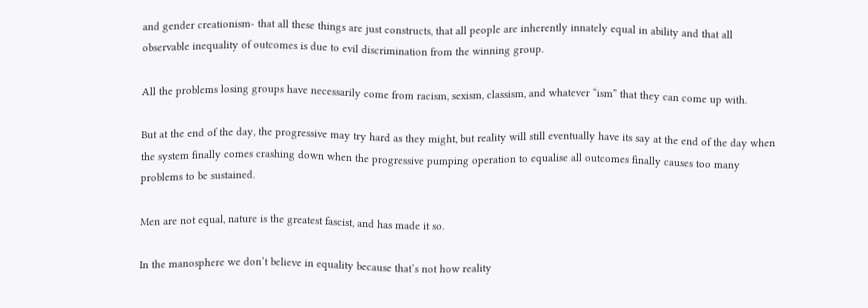and gender creationism- that all these things are just constructs, that all people are inherently innately equal in ability and that all observable inequality of outcomes is due to evil discrimination from the winning group.

All the problems losing groups have necessarily come from racism, sexism, classism, and whatever “ism” that they can come up with.

But at the end of the day, the progressive may try hard as they might, but reality will still eventually have its say at the end of the day when the system finally comes crashing down when the progressive pumping operation to equalise all outcomes finally causes too many problems to be sustained.

Men are not equal, nature is the greatest fascist, and has made it so.

In the manosphere we don’t believe in equality because that’s not how reality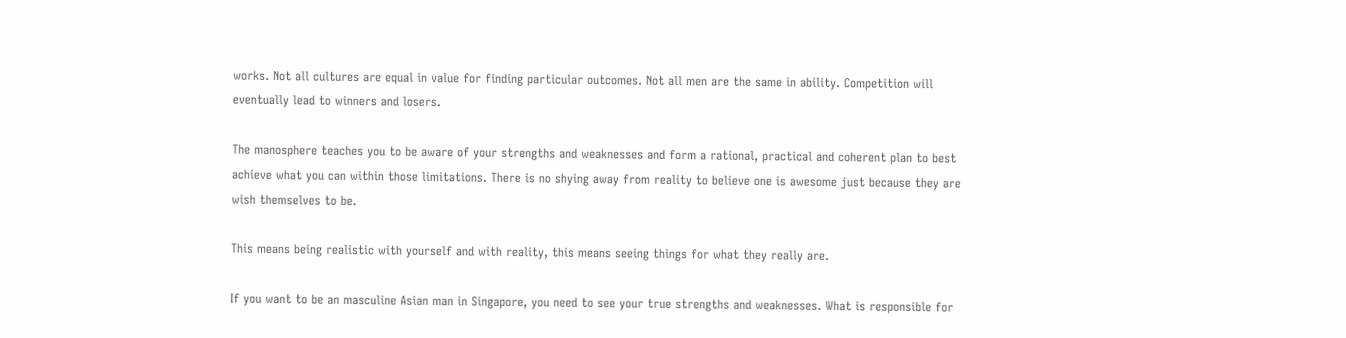works. Not all cultures are equal in value for finding particular outcomes. Not all men are the same in ability. Competition will eventually lead to winners and losers.

The manosphere teaches you to be aware of your strengths and weaknesses and form a rational, practical and coherent plan to best achieve what you can within those limitations. There is no shying away from reality to believe one is awesome just because they are wish themselves to be.

This means being realistic with yourself and with reality, this means seeing things for what they really are.

If you want to be an masculine Asian man in Singapore, you need to see your true strengths and weaknesses. What is responsible for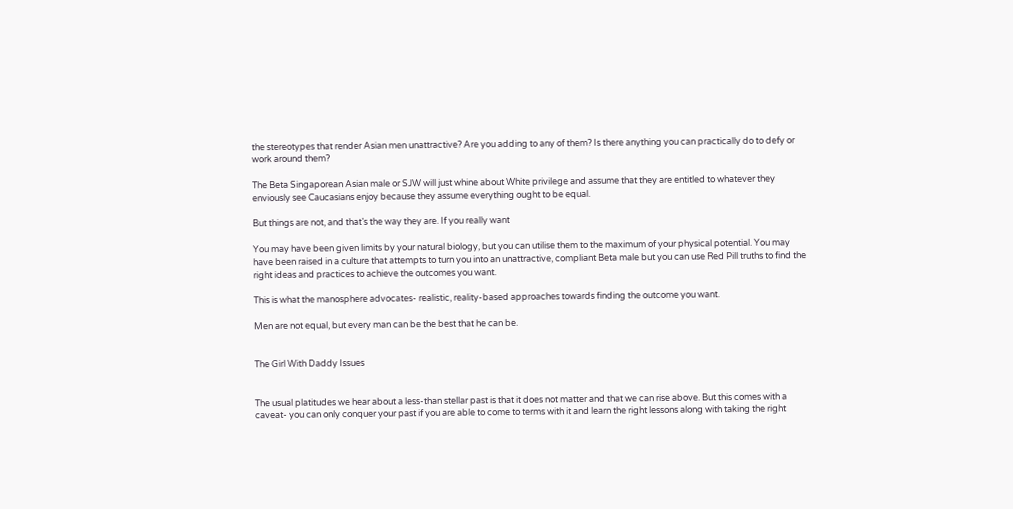the stereotypes that render Asian men unattractive? Are you adding to any of them? Is there anything you can practically do to defy or work around them?

The Beta Singaporean Asian male or SJW will just whine about White privilege and assume that they are entitled to whatever they enviously see Caucasians enjoy because they assume everything ought to be equal.

But things are not, and that’s the way they are. If you really want

You may have been given limits by your natural biology, but you can utilise them to the maximum of your physical potential. You may have been raised in a culture that attempts to turn you into an unattractive, compliant Beta male but you can use Red Pill truths to find the right ideas and practices to achieve the outcomes you want.

This is what the manosphere advocates- realistic, reality-based approaches towards finding the outcome you want.

Men are not equal, but every man can be the best that he can be.


The Girl With Daddy Issues


The usual platitudes we hear about a less-than stellar past is that it does not matter and that we can rise above. But this comes with a caveat- you can only conquer your past if you are able to come to terms with it and learn the right lessons along with taking the right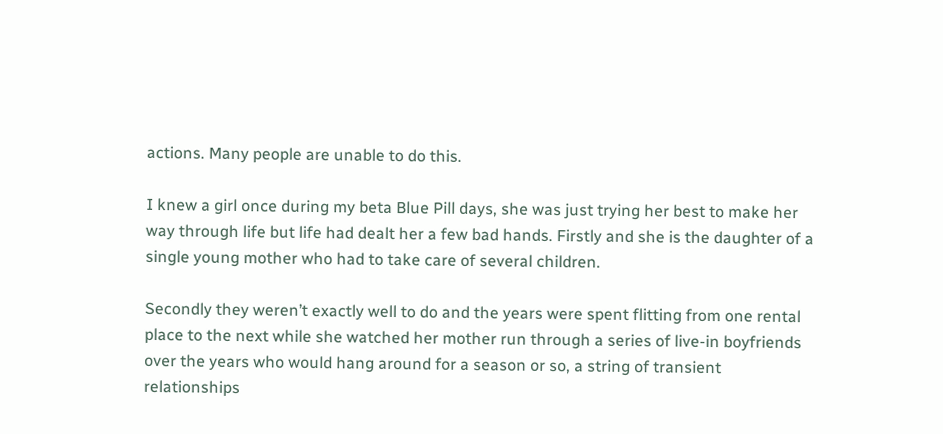actions. Many people are unable to do this.

I knew a girl once during my beta Blue Pill days, she was just trying her best to make her way through life but life had dealt her a few bad hands. Firstly and she is the daughter of a single young mother who had to take care of several children.

Secondly they weren’t exactly well to do and the years were spent flitting from one rental place to the next while she watched her mother run through a series of live-in boyfriends over the years who would hang around for a season or so, a string of transient relationships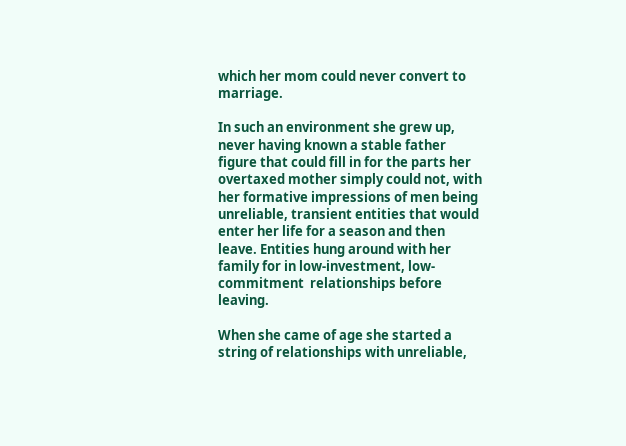which her mom could never convert to marriage.

In such an environment she grew up, never having known a stable father figure that could fill in for the parts her overtaxed mother simply could not, with her formative impressions of men being unreliable, transient entities that would enter her life for a season and then leave. Entities hung around with her family for in low-investment, low-commitment  relationships before leaving.

When she came of age she started a string of relationships with unreliable,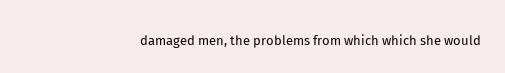damaged men, the problems from which which she would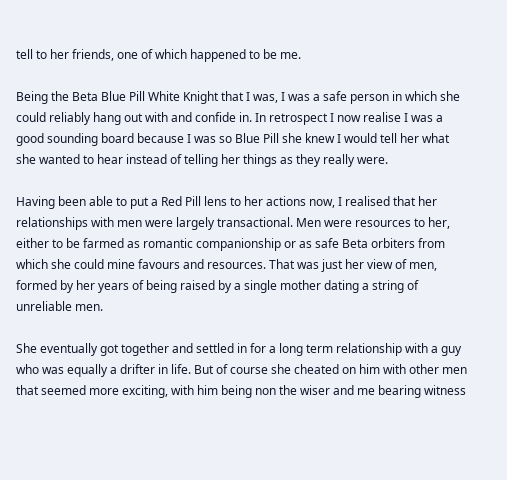tell to her friends, one of which happened to be me.

Being the Beta Blue Pill White Knight that I was, I was a safe person in which she could reliably hang out with and confide in. In retrospect I now realise I was a good sounding board because I was so Blue Pill she knew I would tell her what she wanted to hear instead of telling her things as they really were.

Having been able to put a Red Pill lens to her actions now, I realised that her relationships with men were largely transactional. Men were resources to her, either to be farmed as romantic companionship or as safe Beta orbiters from which she could mine favours and resources. That was just her view of men, formed by her years of being raised by a single mother dating a string of unreliable men.

She eventually got together and settled in for a long term relationship with a guy who was equally a drifter in life. But of course she cheated on him with other men that seemed more exciting, with him being non the wiser and me bearing witness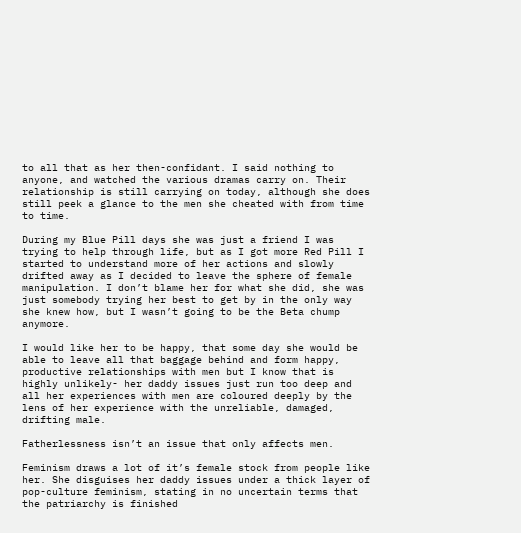to all that as her then-confidant. I said nothing to anyone, and watched the various dramas carry on. Their relationship is still carrying on today, although she does still peek a glance to the men she cheated with from time to time.

During my Blue Pill days she was just a friend I was trying to help through life, but as I got more Red Pill I started to understand more of her actions and slowly drifted away as I decided to leave the sphere of female manipulation. I don’t blame her for what she did, she was just somebody trying her best to get by in the only way she knew how, but I wasn’t going to be the Beta chump anymore.

I would like her to be happy, that some day she would be able to leave all that baggage behind and form happy, productive relationships with men but I know that is highly unlikely- her daddy issues just run too deep and all her experiences with men are coloured deeply by the lens of her experience with the unreliable, damaged, drifting male.

Fatherlessness isn’t an issue that only affects men.

Feminism draws a lot of it’s female stock from people like her. She disguises her daddy issues under a thick layer of pop-culture feminism, stating in no uncertain terms that the patriarchy is finished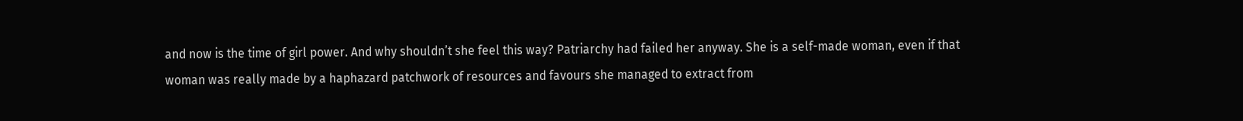and now is the time of girl power. And why shouldn’t she feel this way? Patriarchy had failed her anyway. She is a self-made woman, even if that woman was really made by a haphazard patchwork of resources and favours she managed to extract from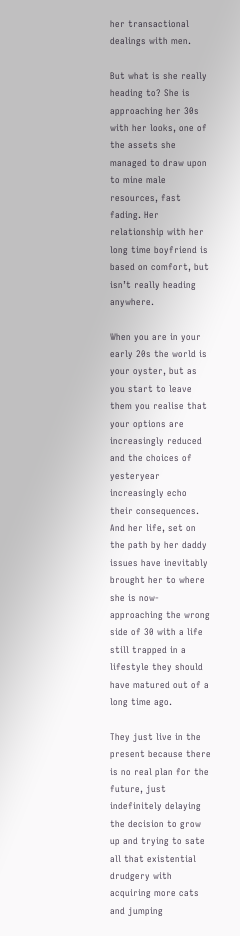her transactional dealings with men.

But what is she really heading to? She is approaching her 30s with her looks, one of the assets she managed to draw upon to mine male resources, fast fading. Her relationship with her long time boyfriend is based on comfort, but isn’t really heading anywhere.

When you are in your early 20s the world is your oyster, but as you start to leave them you realise that your options are increasingly reduced and the choices of yesteryear increasingly echo their consequences. And her life, set on the path by her daddy issues have inevitably brought her to where she is now- approaching the wrong side of 30 with a life still trapped in a lifestyle they should have matured out of a long time ago.

They just live in the present because there is no real plan for the future, just indefinitely delaying the decision to grow up and trying to sate all that existential drudgery with acquiring more cats and jumping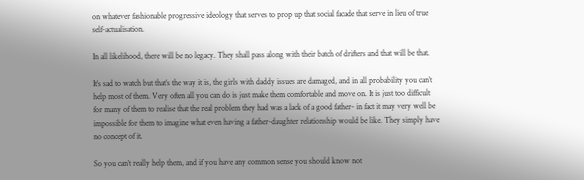on whatever fashionable progressive ideology that serves to prop up that social facade that serve in lieu of true self-actualisation.

In all likelihood, there will be no legacy. They shall pass along with their batch of drifters and that will be that.

It’s sad to watch but that’s the way it is, the girls with daddy issues are damaged, and in all probability you can’t help most of them. Very often all you can do is just make them comfortable and move on. It is just too difficult for many of them to realise that the real problem they had was a lack of a good father- in fact it may very well be impossible for them to imagine what even having a father-daughter relationship would be like. They simply have no concept of it.

So you can’t really help them, and if you have any common sense you should know not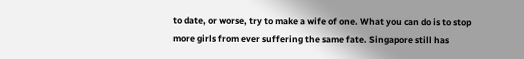to date, or worse, try to make a wife of one. What you can do is to stop more girls from ever suffering the same fate. Singapore still has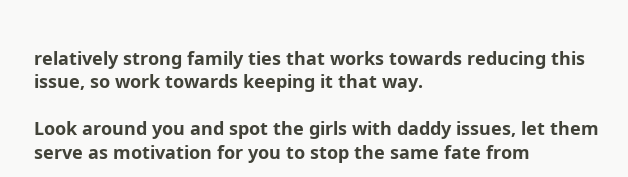relatively strong family ties that works towards reducing this issue, so work towards keeping it that way.

Look around you and spot the girls with daddy issues, let them serve as motivation for you to stop the same fate from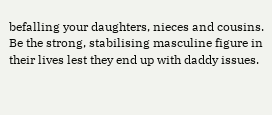befalling your daughters, nieces and cousins. Be the strong, stabilising masculine figure in their lives lest they end up with daddy issues.